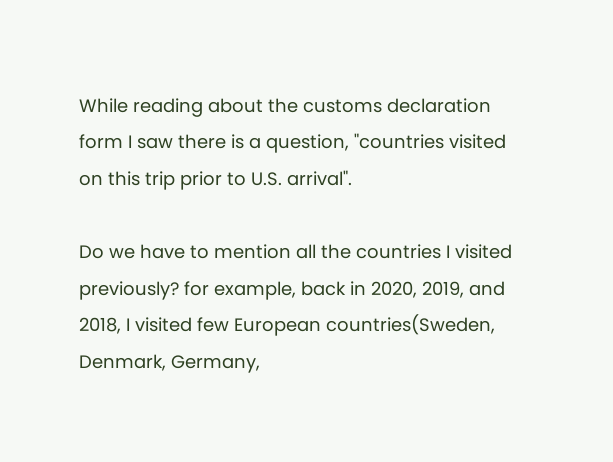While reading about the customs declaration form I saw there is a question, "countries visited on this trip prior to U.S. arrival".

Do we have to mention all the countries I visited previously? for example, back in 2020, 2019, and 2018, I visited few European countries(Sweden, Denmark, Germany,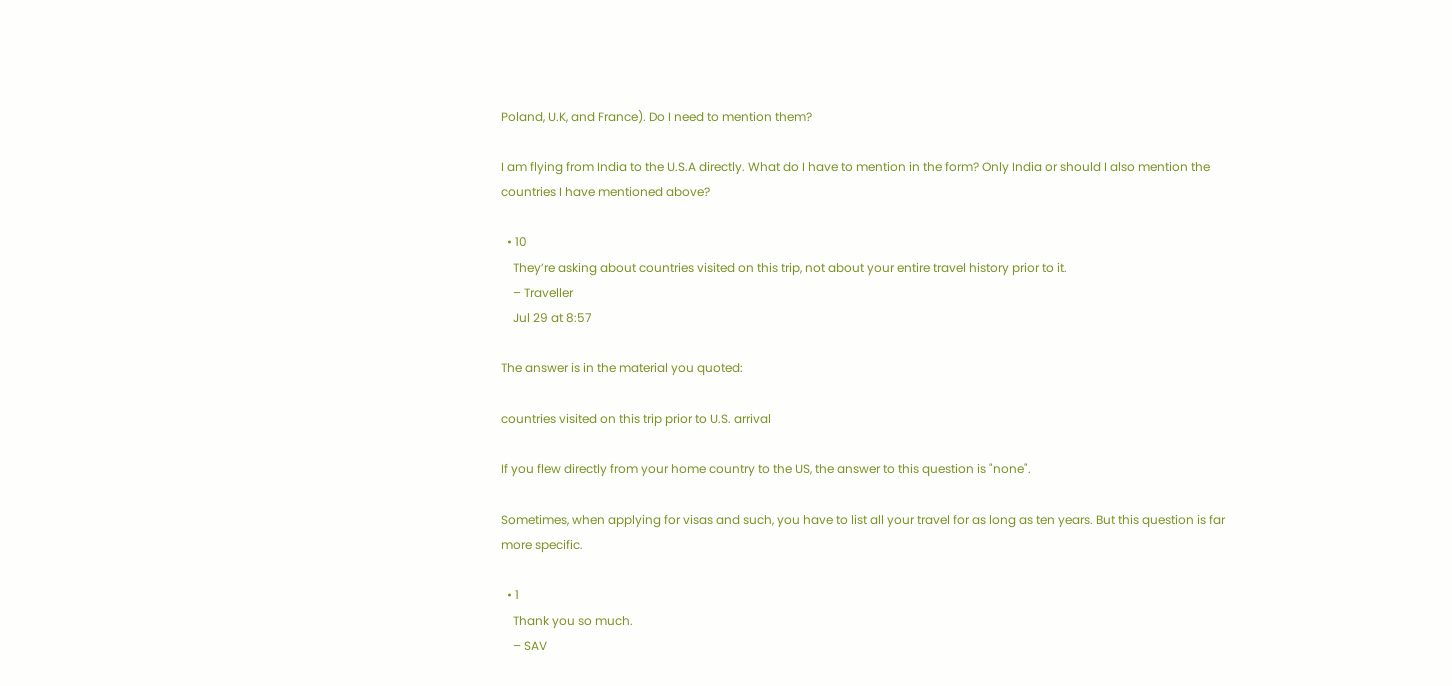Poland, U.K, and France). Do I need to mention them?

I am flying from India to the U.S.A directly. What do I have to mention in the form? Only India or should I also mention the countries I have mentioned above?

  • 10
    They’re asking about countries visited on this trip, not about your entire travel history prior to it.
    – Traveller
    Jul 29 at 8:57

The answer is in the material you quoted:

countries visited on this trip prior to U.S. arrival

If you flew directly from your home country to the US, the answer to this question is "none".

Sometimes, when applying for visas and such, you have to list all your travel for as long as ten years. But this question is far more specific.

  • 1
    Thank you so much.
    – SAV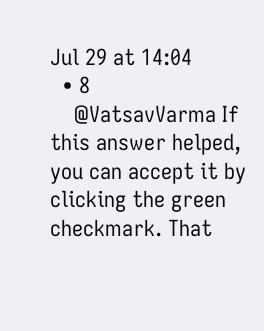Jul 29 at 14:04
  • 8
    @VatsavVarma If this answer helped, you can accept it by clicking the green checkmark. That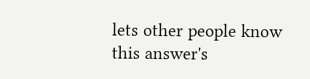lets other people know this answer's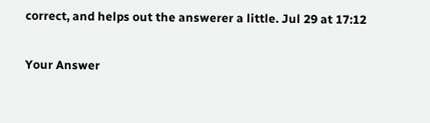correct, and helps out the answerer a little. Jul 29 at 17:12

Your Answer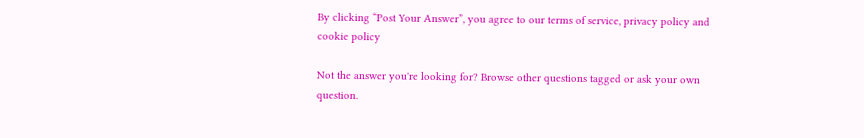By clicking “Post Your Answer”, you agree to our terms of service, privacy policy and cookie policy

Not the answer you're looking for? Browse other questions tagged or ask your own question.